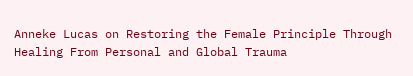Anneke Lucas on Restoring the Female Principle Through Healing From Personal and Global Trauma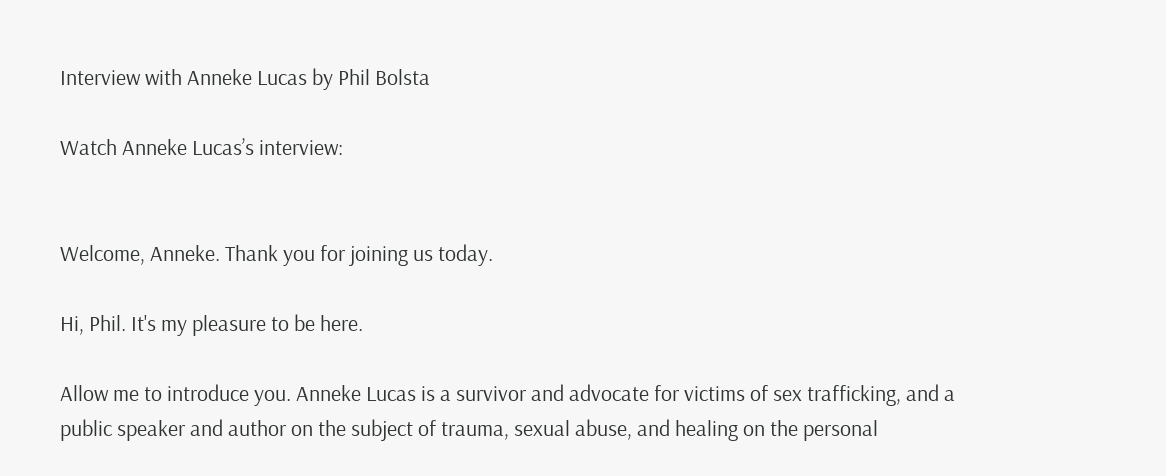Interview with Anneke Lucas by Phil Bolsta

Watch Anneke Lucas’s interview:


Welcome, Anneke. Thank you for joining us today.

Hi, Phil. It's my pleasure to be here.

Allow me to introduce you. Anneke Lucas is a survivor and advocate for victims of sex trafficking, and a public speaker and author on the subject of trauma, sexual abuse, and healing on the personal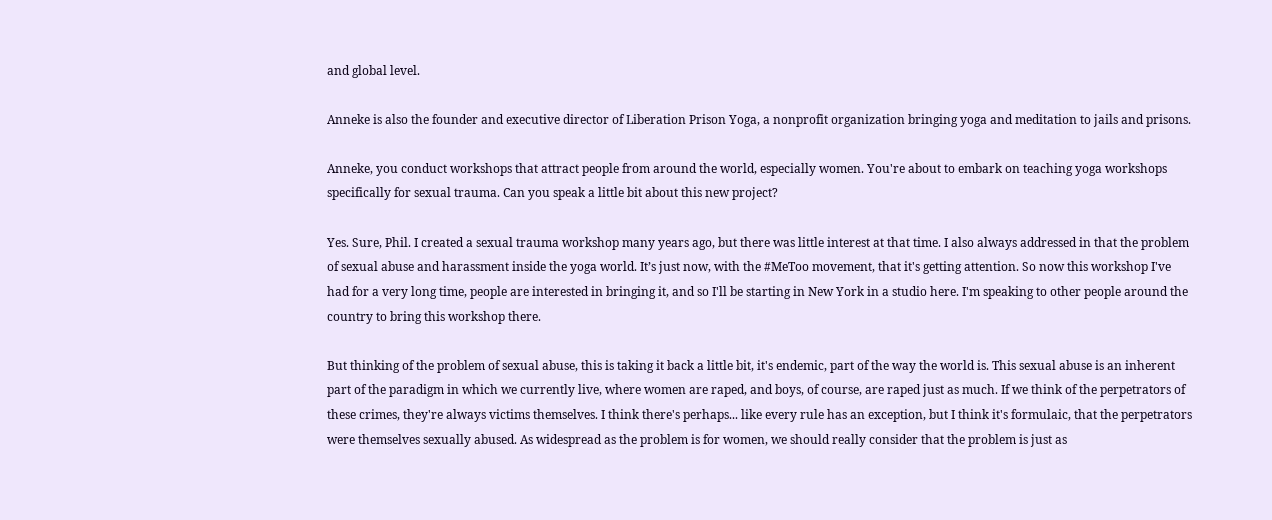and global level.

Anneke is also the founder and executive director of Liberation Prison Yoga, a nonprofit organization bringing yoga and meditation to jails and prisons.

Anneke, you conduct workshops that attract people from around the world, especially women. You're about to embark on teaching yoga workshops specifically for sexual trauma. Can you speak a little bit about this new project?

Yes. Sure, Phil. I created a sexual trauma workshop many years ago, but there was little interest at that time. I also always addressed in that the problem of sexual abuse and harassment inside the yoga world. It’s just now, with the #MeToo movement, that it's getting attention. So now this workshop I've had for a very long time, people are interested in bringing it, and so I'll be starting in New York in a studio here. I'm speaking to other people around the country to bring this workshop there.

But thinking of the problem of sexual abuse, this is taking it back a little bit, it's endemic, part of the way the world is. This sexual abuse is an inherent part of the paradigm in which we currently live, where women are raped, and boys, of course, are raped just as much. If we think of the perpetrators of these crimes, they're always victims themselves. I think there's perhaps... like every rule has an exception, but I think it's formulaic, that the perpetrators were themselves sexually abused. As widespread as the problem is for women, we should really consider that the problem is just as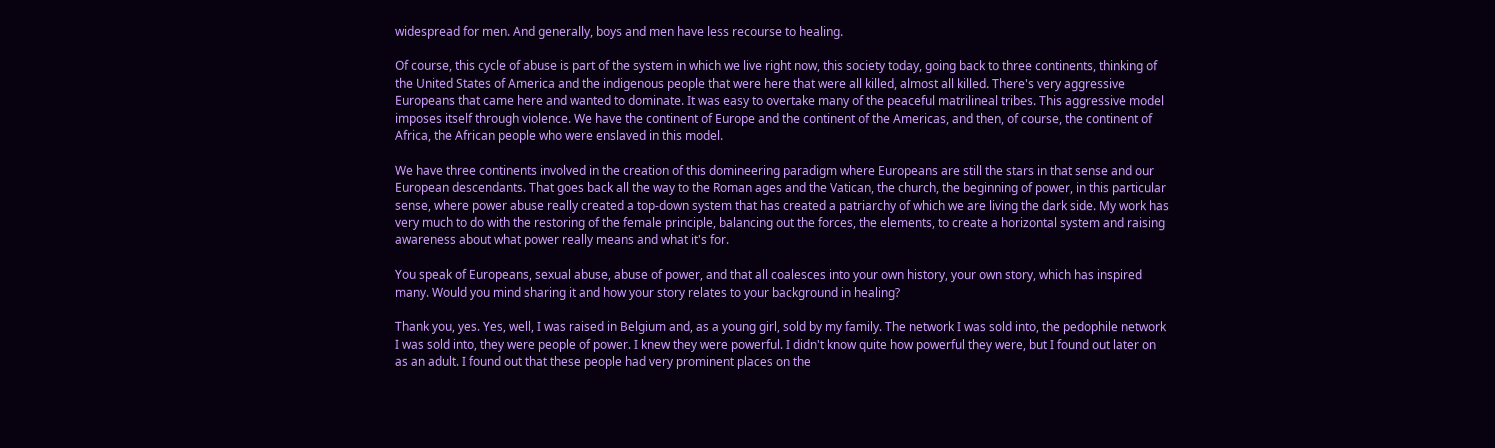widespread for men. And generally, boys and men have less recourse to healing.

Of course, this cycle of abuse is part of the system in which we live right now, this society today, going back to three continents, thinking of the United States of America and the indigenous people that were here that were all killed, almost all killed. There's very aggressive Europeans that came here and wanted to dominate. It was easy to overtake many of the peaceful matrilineal tribes. This aggressive model imposes itself through violence. We have the continent of Europe and the continent of the Americas, and then, of course, the continent of Africa, the African people who were enslaved in this model.

We have three continents involved in the creation of this domineering paradigm where Europeans are still the stars in that sense and our European descendants. That goes back all the way to the Roman ages and the Vatican, the church, the beginning of power, in this particular sense, where power abuse really created a top-down system that has created a patriarchy of which we are living the dark side. My work has very much to do with the restoring of the female principle, balancing out the forces, the elements, to create a horizontal system and raising awareness about what power really means and what it's for.

You speak of Europeans, sexual abuse, abuse of power, and that all coalesces into your own history, your own story, which has inspired many. Would you mind sharing it and how your story relates to your background in healing?

Thank you, yes. Yes, well, I was raised in Belgium and, as a young girl, sold by my family. The network I was sold into, the pedophile network I was sold into, they were people of power. I knew they were powerful. I didn't know quite how powerful they were, but I found out later on as an adult. I found out that these people had very prominent places on the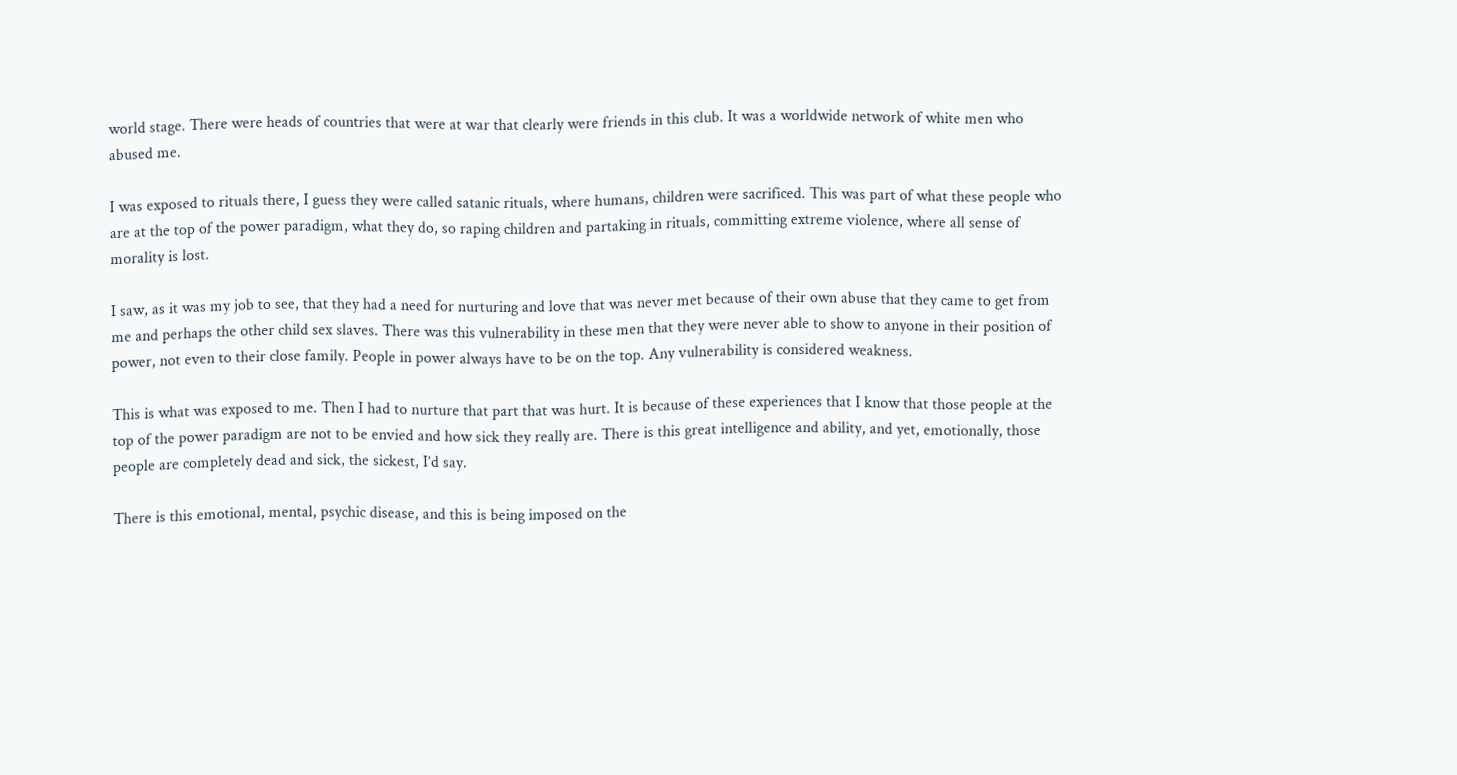world stage. There were heads of countries that were at war that clearly were friends in this club. It was a worldwide network of white men who abused me.

I was exposed to rituals there, I guess they were called satanic rituals, where humans, children were sacrificed. This was part of what these people who are at the top of the power paradigm, what they do, so raping children and partaking in rituals, committing extreme violence, where all sense of morality is lost.

I saw, as it was my job to see, that they had a need for nurturing and love that was never met because of their own abuse that they came to get from me and perhaps the other child sex slaves. There was this vulnerability in these men that they were never able to show to anyone in their position of power, not even to their close family. People in power always have to be on the top. Any vulnerability is considered weakness.

This is what was exposed to me. Then I had to nurture that part that was hurt. It is because of these experiences that I know that those people at the top of the power paradigm are not to be envied and how sick they really are. There is this great intelligence and ability, and yet, emotionally, those people are completely dead and sick, the sickest, I’d say.

There is this emotional, mental, psychic disease, and this is being imposed on the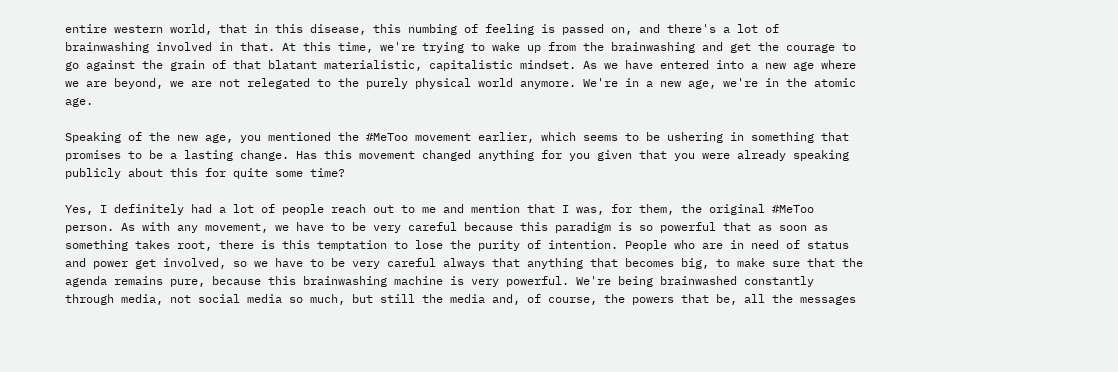entire western world, that in this disease, this numbing of feeling is passed on, and there's a lot of brainwashing involved in that. At this time, we're trying to wake up from the brainwashing and get the courage to go against the grain of that blatant materialistic, capitalistic mindset. As we have entered into a new age where we are beyond, we are not relegated to the purely physical world anymore. We're in a new age, we're in the atomic age.

Speaking of the new age, you mentioned the #MeToo movement earlier, which seems to be ushering in something that promises to be a lasting change. Has this movement changed anything for you given that you were already speaking publicly about this for quite some time?

Yes, I definitely had a lot of people reach out to me and mention that I was, for them, the original #MeToo person. As with any movement, we have to be very careful because this paradigm is so powerful that as soon as something takes root, there is this temptation to lose the purity of intention. People who are in need of status and power get involved, so we have to be very careful always that anything that becomes big, to make sure that the agenda remains pure, because this brainwashing machine is very powerful. We're being brainwashed constantly through media, not social media so much, but still the media and, of course, the powers that be, all the messages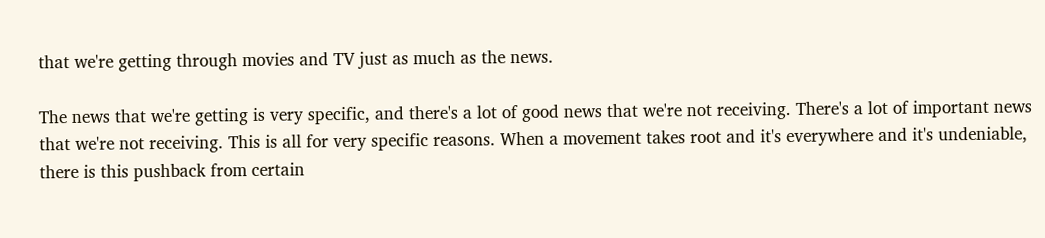that we're getting through movies and TV just as much as the news.

The news that we're getting is very specific, and there's a lot of good news that we're not receiving. There's a lot of important news that we're not receiving. This is all for very specific reasons. When a movement takes root and it's everywhere and it's undeniable, there is this pushback from certain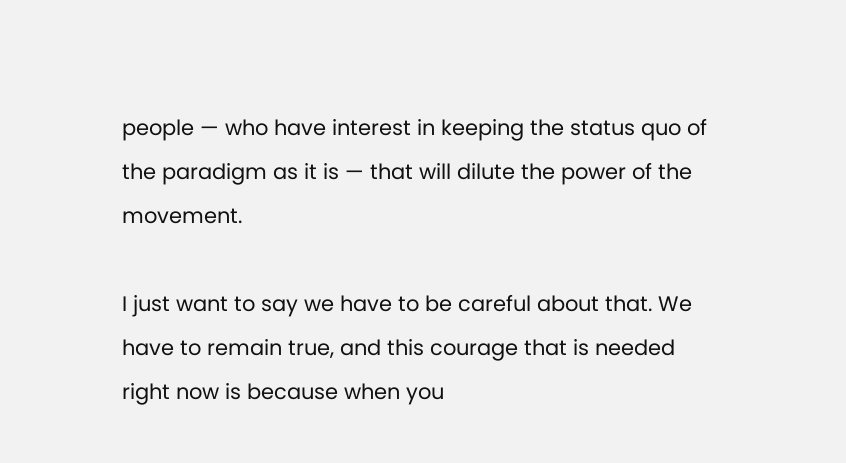people — who have interest in keeping the status quo of the paradigm as it is — that will dilute the power of the movement.

I just want to say we have to be careful about that. We have to remain true, and this courage that is needed right now is because when you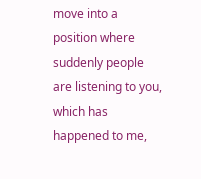move into a position where suddenly people are listening to you, which has happened to me,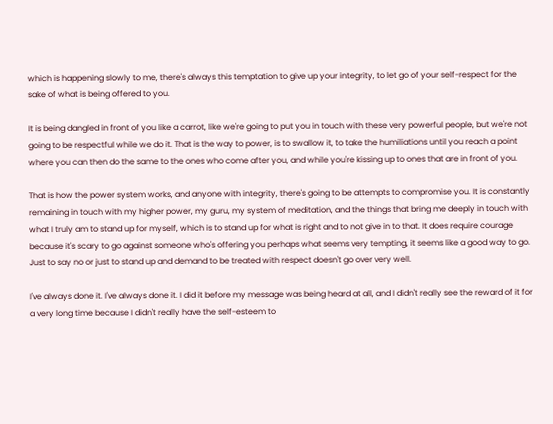which is happening slowly to me, there's always this temptation to give up your integrity, to let go of your self-respect for the sake of what is being offered to you.

It is being dangled in front of you like a carrot, like we're going to put you in touch with these very powerful people, but we're not going to be respectful while we do it. That is the way to power, is to swallow it, to take the humiliations until you reach a point where you can then do the same to the ones who come after you, and while you're kissing up to ones that are in front of you.

That is how the power system works, and anyone with integrity, there's going to be attempts to compromise you. It is constantly remaining in touch with my higher power, my guru, my system of meditation, and the things that bring me deeply in touch with what I truly am to stand up for myself, which is to stand up for what is right and to not give in to that. It does require courage because it's scary to go against someone who's offering you perhaps what seems very tempting, it seems like a good way to go. Just to say no or just to stand up and demand to be treated with respect doesn't go over very well.

I've always done it. I've always done it. I did it before my message was being heard at all, and I didn't really see the reward of it for a very long time because I didn't really have the self-esteem to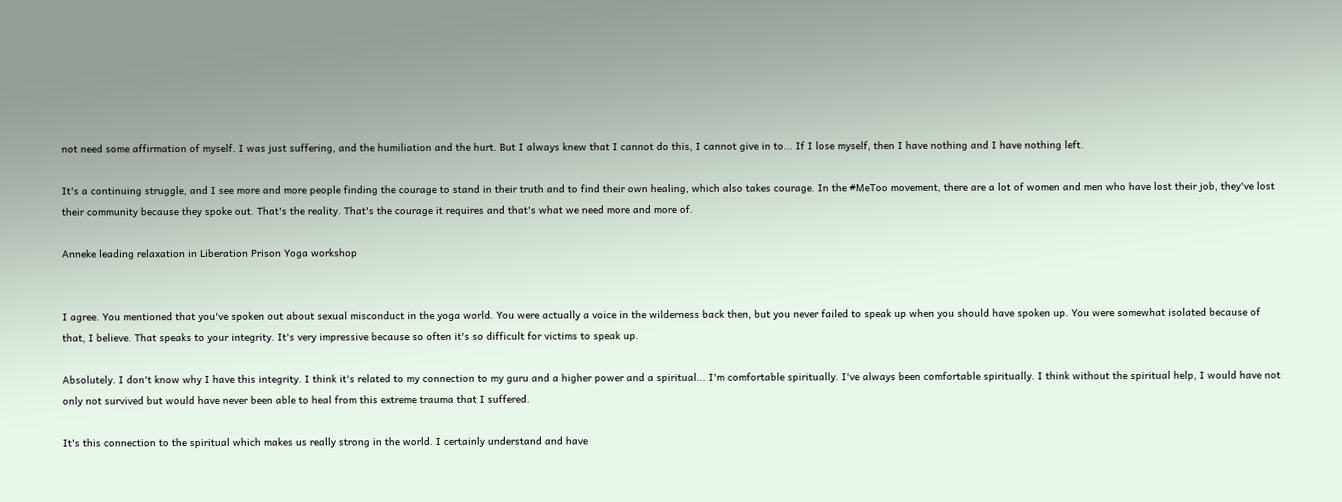not need some affirmation of myself. I was just suffering, and the humiliation and the hurt. But I always knew that I cannot do this, I cannot give in to... If I lose myself, then I have nothing and I have nothing left.

It's a continuing struggle, and I see more and more people finding the courage to stand in their truth and to find their own healing, which also takes courage. In the #MeToo movement, there are a lot of women and men who have lost their job, they've lost their community because they spoke out. That's the reality. That's the courage it requires and that's what we need more and more of.

Anneke leading relaxation in Liberation Prison Yoga workshop


I agree. You mentioned that you've spoken out about sexual misconduct in the yoga world. You were actually a voice in the wilderness back then, but you never failed to speak up when you should have spoken up. You were somewhat isolated because of that, I believe. That speaks to your integrity. It's very impressive because so often it's so difficult for victims to speak up.

Absolutely. I don't know why I have this integrity. I think it's related to my connection to my guru and a higher power and a spiritual... I'm comfortable spiritually. I've always been comfortable spiritually. I think without the spiritual help, I would have not only not survived but would have never been able to heal from this extreme trauma that I suffered.

It's this connection to the spiritual which makes us really strong in the world. I certainly understand and have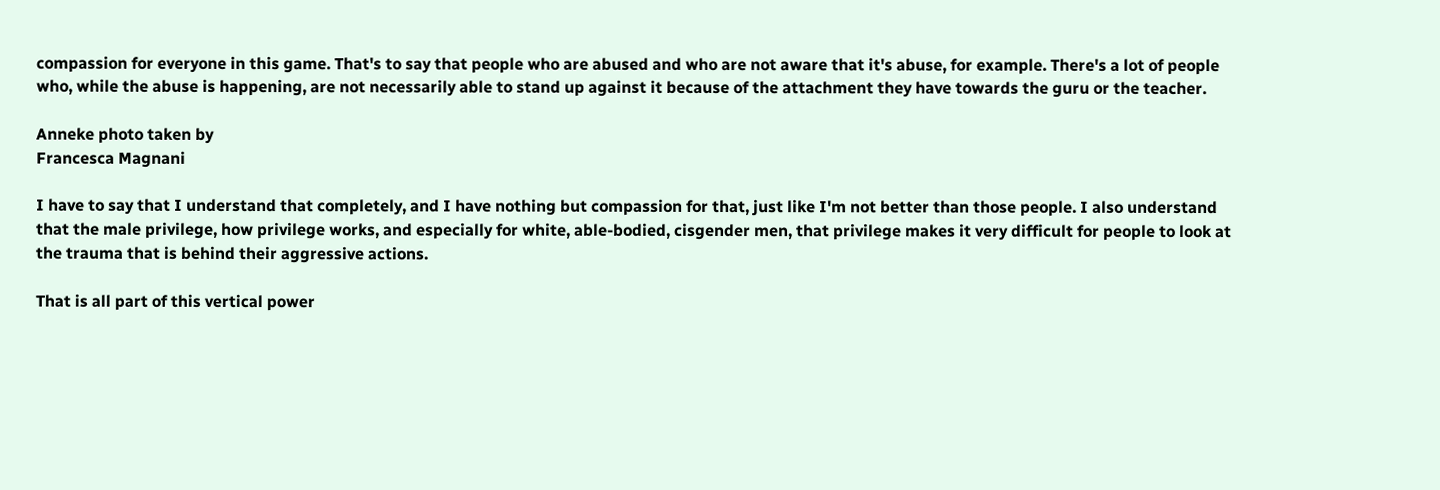compassion for everyone in this game. That's to say that people who are abused and who are not aware that it's abuse, for example. There's a lot of people who, while the abuse is happening, are not necessarily able to stand up against it because of the attachment they have towards the guru or the teacher.

Anneke photo taken by
Francesca Magnani

I have to say that I understand that completely, and I have nothing but compassion for that, just like I'm not better than those people. I also understand that the male privilege, how privilege works, and especially for white, able-bodied, cisgender men, that privilege makes it very difficult for people to look at the trauma that is behind their aggressive actions.

That is all part of this vertical power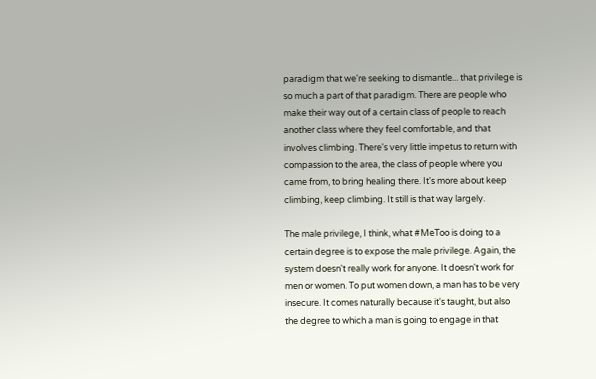paradigm that we're seeking to dismantle... that privilege is so much a part of that paradigm. There are people who make their way out of a certain class of people to reach another class where they feel comfortable, and that involves climbing. There's very little impetus to return with compassion to the area, the class of people where you came from, to bring healing there. It's more about keep climbing, keep climbing. It still is that way largely.

The male privilege, I think, what #MeToo is doing to a certain degree is to expose the male privilege. Again, the system doesn't really work for anyone. It doesn't work for men or women. To put women down, a man has to be very insecure. It comes naturally because it's taught, but also the degree to which a man is going to engage in that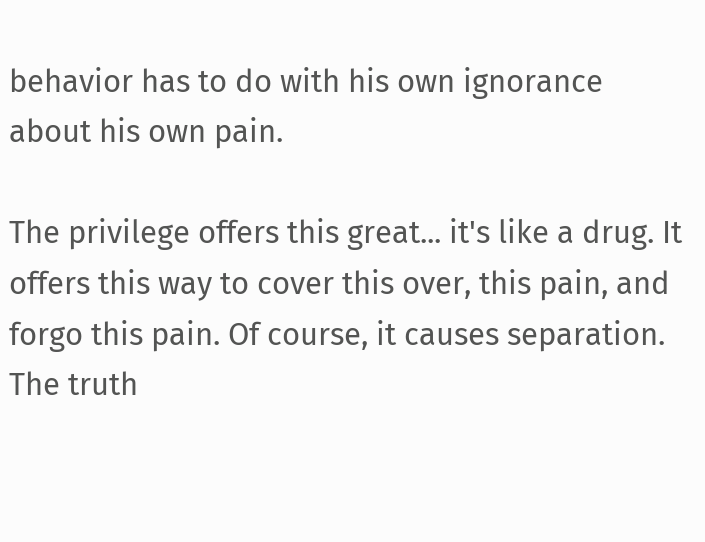behavior has to do with his own ignorance about his own pain.

The privilege offers this great... it's like a drug. It offers this way to cover this over, this pain, and forgo this pain. Of course, it causes separation. The truth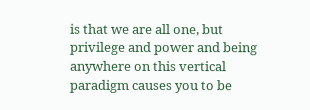is that we are all one, but privilege and power and being anywhere on this vertical paradigm causes you to be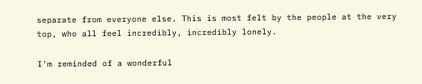separate from everyone else. This is most felt by the people at the very top, who all feel incredibly, incredibly lonely.

I'm reminded of a wonderful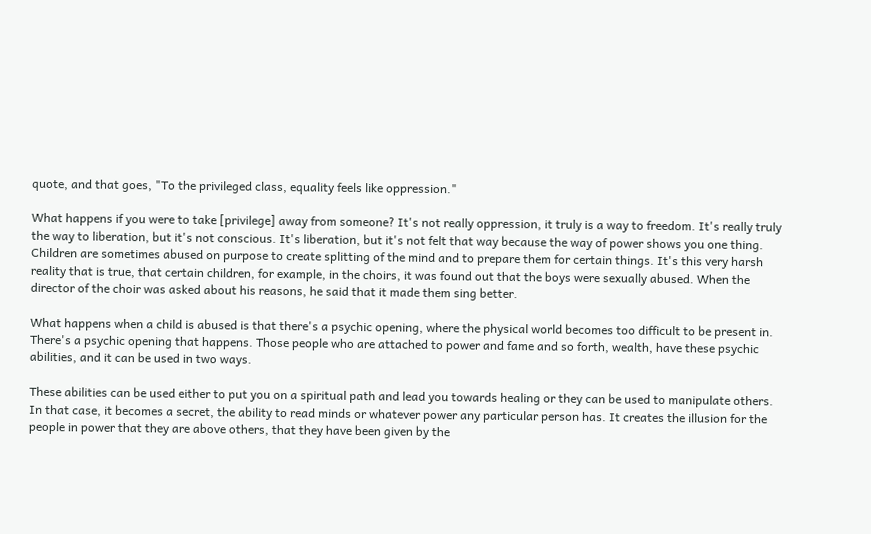quote, and that goes, "To the privileged class, equality feels like oppression."

What happens if you were to take [privilege] away from someone? It's not really oppression, it truly is a way to freedom. It's really truly the way to liberation, but it's not conscious. It's liberation, but it's not felt that way because the way of power shows you one thing. Children are sometimes abused on purpose to create splitting of the mind and to prepare them for certain things. It's this very harsh reality that is true, that certain children, for example, in the choirs, it was found out that the boys were sexually abused. When the director of the choir was asked about his reasons, he said that it made them sing better.

What happens when a child is abused is that there's a psychic opening, where the physical world becomes too difficult to be present in. There's a psychic opening that happens. Those people who are attached to power and fame and so forth, wealth, have these psychic abilities, and it can be used in two ways.

These abilities can be used either to put you on a spiritual path and lead you towards healing or they can be used to manipulate others. In that case, it becomes a secret, the ability to read minds or whatever power any particular person has. It creates the illusion for the people in power that they are above others, that they have been given by the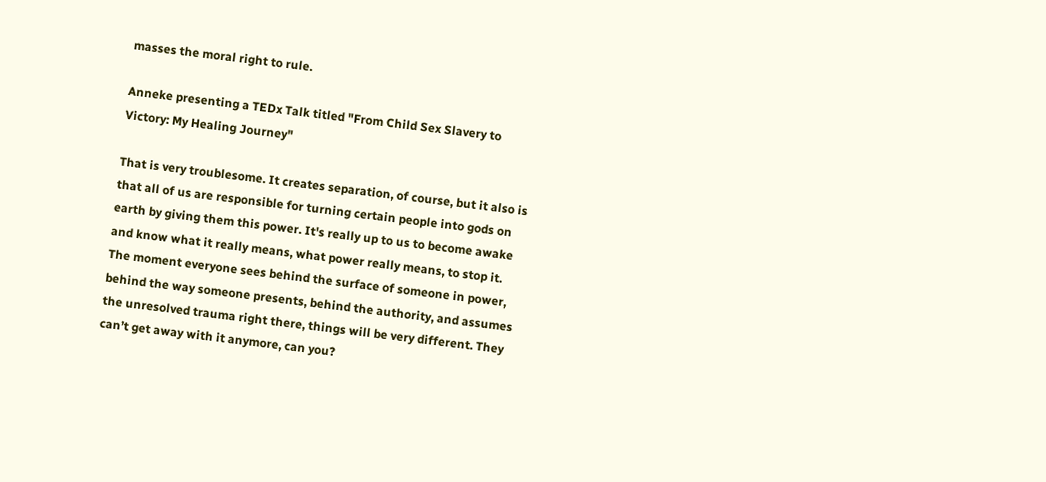masses the moral right to rule.

Anneke presenting a TEDx Talk titled "From Child Sex Slavery to Victory: My Healing Journey"

That is very troublesome. It creates separation, of course, but it also is that all of us are responsible for turning certain people into gods on earth by giving them this power. It's really up to us to become awake and know what it really means, what power really means, to stop it. The moment everyone sees behind the surface of someone in power, behind the way someone presents, behind the authority, and assumes the unresolved trauma right there, things will be very different. They can’t get away with it anymore, can you?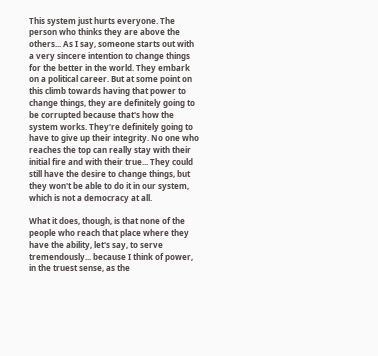This system just hurts everyone. The person who thinks they are above the others... As I say, someone starts out with a very sincere intention to change things for the better in the world. They embark on a political career. But at some point on this climb towards having that power to change things, they are definitely going to be corrupted because that's how the system works. They're definitely going to have to give up their integrity. No one who reaches the top can really stay with their initial fire and with their true... They could still have the desire to change things, but they won't be able to do it in our system, which is not a democracy at all.

What it does, though, is that none of the people who reach that place where they have the ability, let's say, to serve tremendously... because I think of power, in the truest sense, as the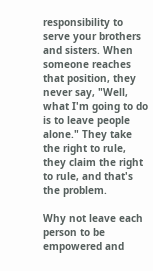responsibility to serve your brothers and sisters. When someone reaches that position, they never say, "Well, what I'm going to do is to leave people alone." They take the right to rule, they claim the right to rule, and that's the problem.

Why not leave each person to be empowered and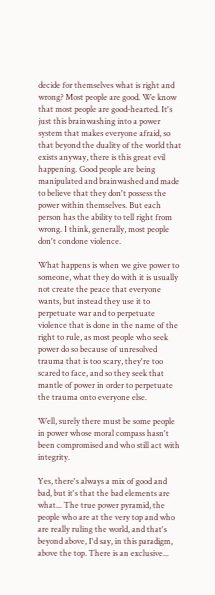decide for themselves what is right and wrong? Most people are good. We know that most people are good-hearted. It's just this brainwashing into a power system that makes everyone afraid, so that beyond the duality of the world that exists anyway, there is this great evil happening. Good people are being manipulated and brainwashed and made to believe that they don't possess the power within themselves. But each person has the ability to tell right from wrong. I think, generally, most people don't condone violence.

What happens is when we give power to someone, what they do with it is usually not create the peace that everyone wants, but instead they use it to perpetuate war and to perpetuate violence that is done in the name of the right to rule, as most people who seek power do so because of unresolved trauma that is too scary, they're too scared to face, and so they seek that mantle of power in order to perpetuate the trauma onto everyone else.

Well, surely there must be some people in power whose moral compass hasn't been compromised and who still act with integrity.

Yes, there's always a mix of good and bad, but it's that the bad elements are what... The true power pyramid, the people who are at the very top and who are really ruling the world, and that's beyond above, I'd say, in this paradigm, above the top. There is an exclusive...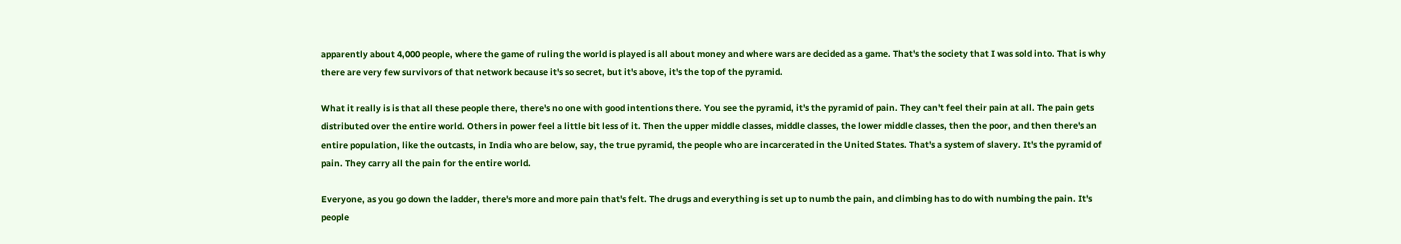apparently about 4,000 people, where the game of ruling the world is played is all about money and where wars are decided as a game. That's the society that I was sold into. That is why there are very few survivors of that network because it's so secret, but it's above, it's the top of the pyramid.

What it really is is that all these people there, there's no one with good intentions there. You see the pyramid, it's the pyramid of pain. They can't feel their pain at all. The pain gets distributed over the entire world. Others in power feel a little bit less of it. Then the upper middle classes, middle classes, the lower middle classes, then the poor, and then there's an entire population, like the outcasts, in India who are below, say, the true pyramid, the people who are incarcerated in the United States. That's a system of slavery. It's the pyramid of pain. They carry all the pain for the entire world.

Everyone, as you go down the ladder, there's more and more pain that's felt. The drugs and everything is set up to numb the pain, and climbing has to do with numbing the pain. It's people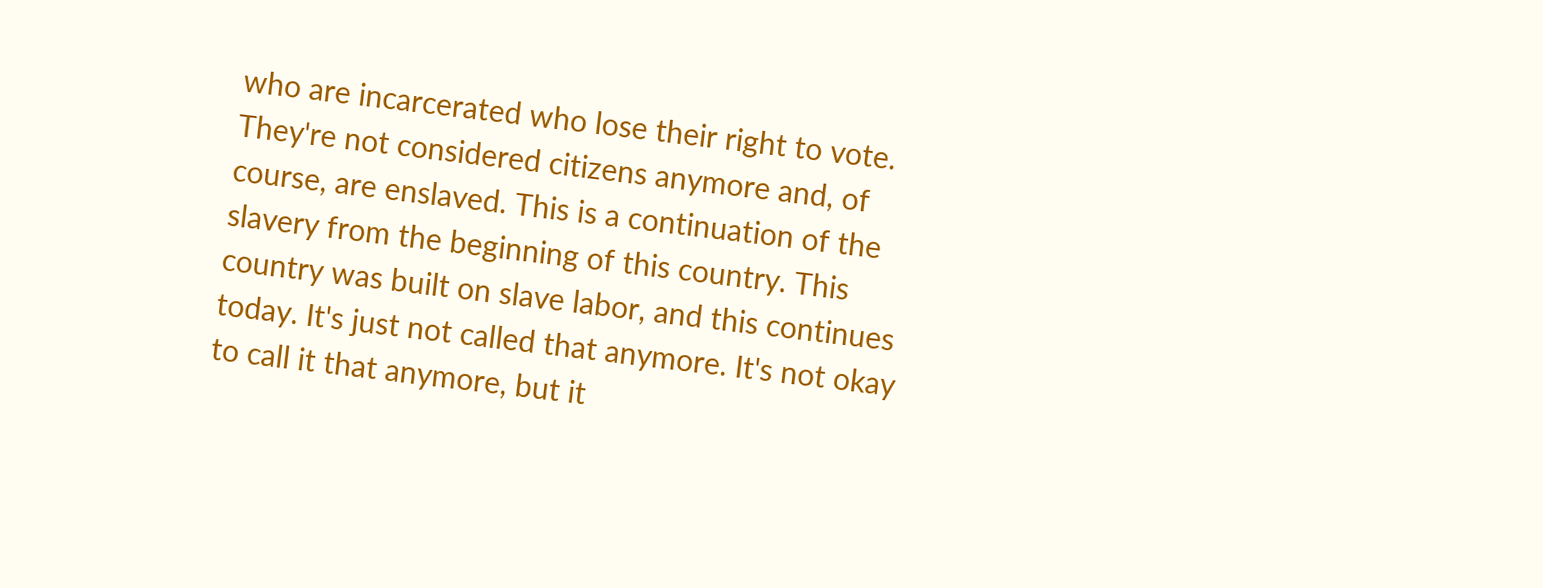who are incarcerated who lose their right to vote. They're not considered citizens anymore and, of course, are enslaved. This is a continuation of the slavery from the beginning of this country. This country was built on slave labor, and this continues today. It's just not called that anymore. It's not okay to call it that anymore, but it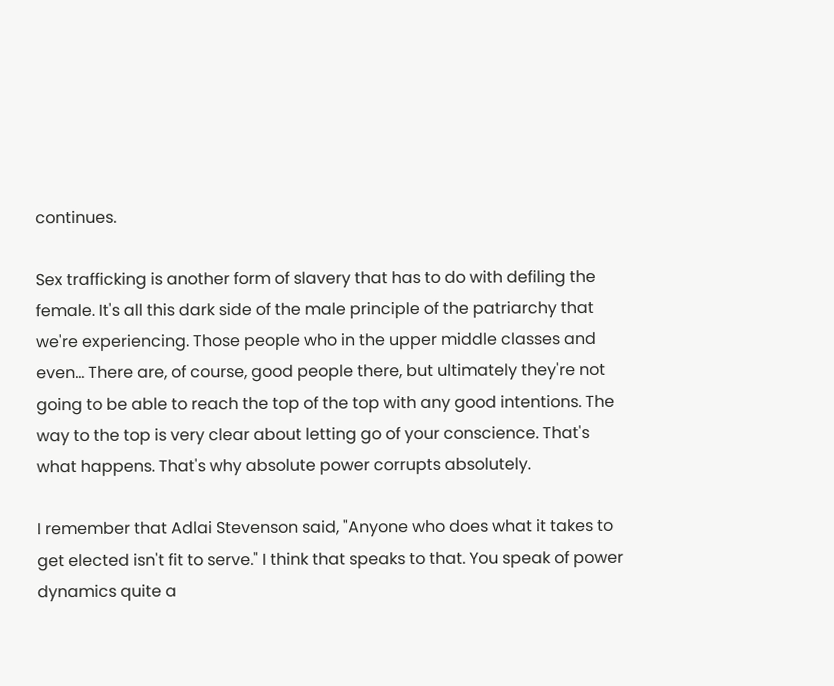continues.

Sex trafficking is another form of slavery that has to do with defiling the female. It's all this dark side of the male principle of the patriarchy that we're experiencing. Those people who in the upper middle classes and even... There are, of course, good people there, but ultimately they're not going to be able to reach the top of the top with any good intentions. The way to the top is very clear about letting go of your conscience. That's what happens. That's why absolute power corrupts absolutely.

I remember that Adlai Stevenson said, "Anyone who does what it takes to get elected isn't fit to serve." I think that speaks to that. You speak of power dynamics quite a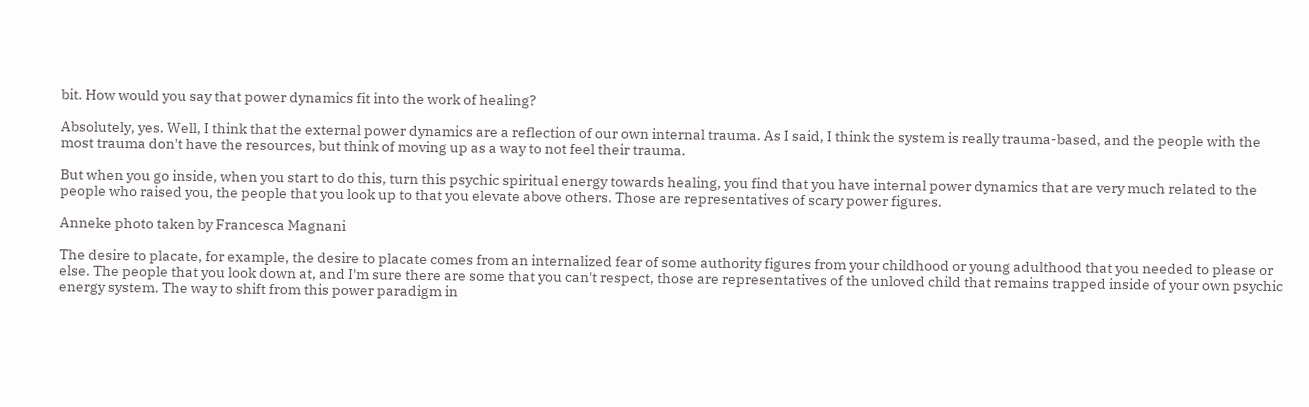bit. How would you say that power dynamics fit into the work of healing?

Absolutely, yes. Well, I think that the external power dynamics are a reflection of our own internal trauma. As I said, I think the system is really trauma-based, and the people with the most trauma don't have the resources, but think of moving up as a way to not feel their trauma.

But when you go inside, when you start to do this, turn this psychic spiritual energy towards healing, you find that you have internal power dynamics that are very much related to the people who raised you, the people that you look up to that you elevate above others. Those are representatives of scary power figures.

Anneke photo taken by Francesca Magnani

The desire to placate, for example, the desire to placate comes from an internalized fear of some authority figures from your childhood or young adulthood that you needed to please or else. The people that you look down at, and I'm sure there are some that you can't respect, those are representatives of the unloved child that remains trapped inside of your own psychic energy system. The way to shift from this power paradigm in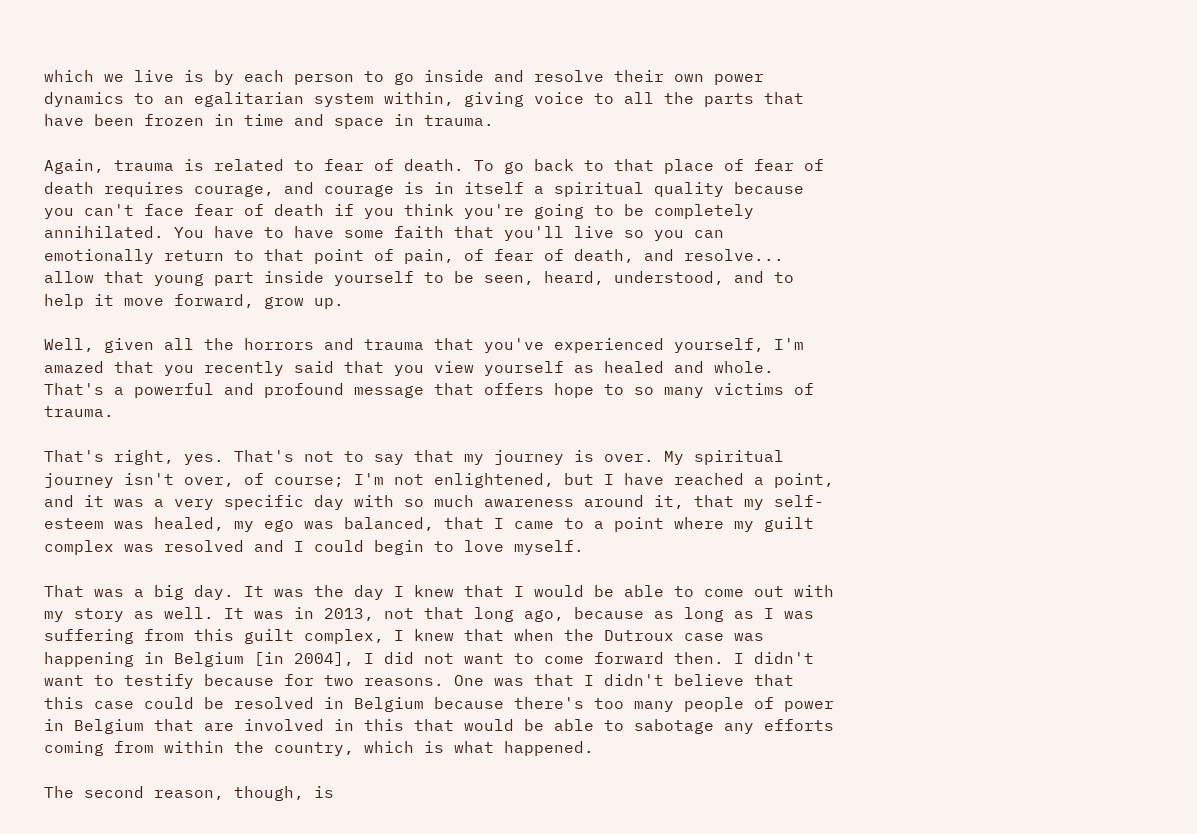which we live is by each person to go inside and resolve their own power dynamics to an egalitarian system within, giving voice to all the parts that have been frozen in time and space in trauma.

Again, trauma is related to fear of death. To go back to that place of fear of death requires courage, and courage is in itself a spiritual quality because you can't face fear of death if you think you're going to be completely annihilated. You have to have some faith that you'll live so you can emotionally return to that point of pain, of fear of death, and resolve... allow that young part inside yourself to be seen, heard, understood, and to help it move forward, grow up.

Well, given all the horrors and trauma that you've experienced yourself, I'm amazed that you recently said that you view yourself as healed and whole. That's a powerful and profound message that offers hope to so many victims of trauma.

That's right, yes. That's not to say that my journey is over. My spiritual journey isn't over, of course; I'm not enlightened, but I have reached a point, and it was a very specific day with so much awareness around it, that my self-esteem was healed, my ego was balanced, that I came to a point where my guilt complex was resolved and I could begin to love myself.

That was a big day. It was the day I knew that I would be able to come out with my story as well. It was in 2013, not that long ago, because as long as I was suffering from this guilt complex, I knew that when the Dutroux case was happening in Belgium [in 2004], I did not want to come forward then. I didn't want to testify because for two reasons. One was that I didn't believe that this case could be resolved in Belgium because there's too many people of power in Belgium that are involved in this that would be able to sabotage any efforts coming from within the country, which is what happened.

The second reason, though, is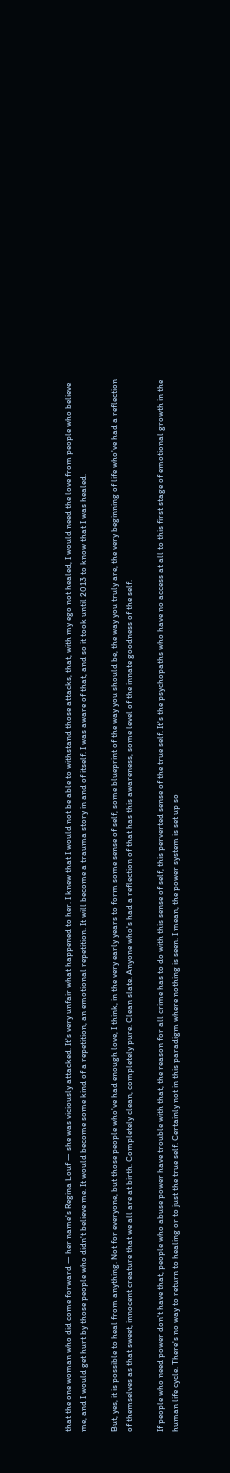that the one woman who did come forward — her name's Regina Louf — she was viciously attacked. It's very unfair what happened to her. I knew that I would not be able to withstand those attacks, that, with my ego not healed, I would need the love from people who believe me, and I would get hurt by those people who didn't believe me. It would become some kind of a repetition, an emotional repetition. It will become a trauma story in and of itself. I was aware of that, and so it took until 2013 to know that I was healed.

But, yes, it is possible to heal from anything. Not for everyone, but those people who've had enough love, I think, in the very early years to form some sense of self, some blueprint of the way you should be, the way you truly are, the very beginning of life who've had a reflection of themselves as that sweet, innocent creature that we all are at birth. Completely clean, completely pure. Clean slate. Anyone who's had a reflection of that has this awareness, some level of the innate goodness of the self.

If people who need power don't have that, people who abuse power have trouble with that, the reason for all crime has to do with this sense of self, this perverted sense of the true self. It's the psychopaths who have no access at all to this first stage of emotional growth in the human life cycle. There's no way to return to healing or to just the true self. Certainly not in this paradigm where nothing is seen. I mean, the power system is set up so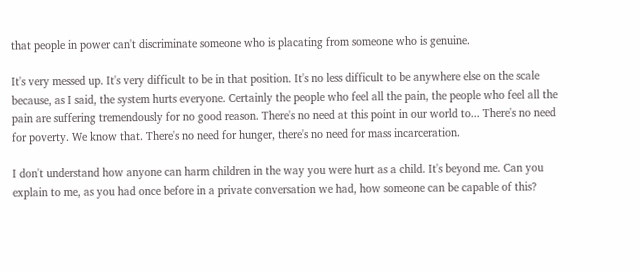that people in power can't discriminate someone who is placating from someone who is genuine.

It's very messed up. It's very difficult to be in that position. It's no less difficult to be anywhere else on the scale because, as I said, the system hurts everyone. Certainly the people who feel all the pain, the people who feel all the pain are suffering tremendously for no good reason. There's no need at this point in our world to... There's no need for poverty. We know that. There's no need for hunger, there's no need for mass incarceration.

I don't understand how anyone can harm children in the way you were hurt as a child. It's beyond me. Can you explain to me, as you had once before in a private conversation we had, how someone can be capable of this?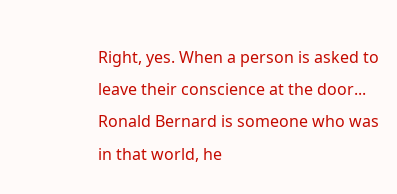Right, yes. When a person is asked to leave their conscience at the door... Ronald Bernard is someone who was in that world, he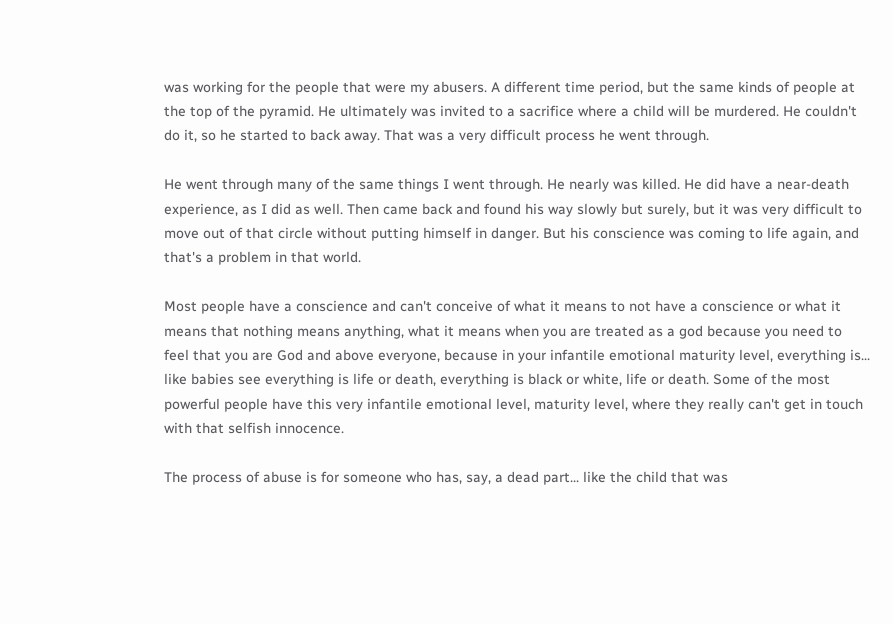was working for the people that were my abusers. A different time period, but the same kinds of people at the top of the pyramid. He ultimately was invited to a sacrifice where a child will be murdered. He couldn't do it, so he started to back away. That was a very difficult process he went through.

He went through many of the same things I went through. He nearly was killed. He did have a near-death experience, as I did as well. Then came back and found his way slowly but surely, but it was very difficult to move out of that circle without putting himself in danger. But his conscience was coming to life again, and that's a problem in that world.

Most people have a conscience and can't conceive of what it means to not have a conscience or what it means that nothing means anything, what it means when you are treated as a god because you need to feel that you are God and above everyone, because in your infantile emotional maturity level, everything is... like babies see everything is life or death, everything is black or white, life or death. Some of the most powerful people have this very infantile emotional level, maturity level, where they really can't get in touch with that selfish innocence.

The process of abuse is for someone who has, say, a dead part... like the child that was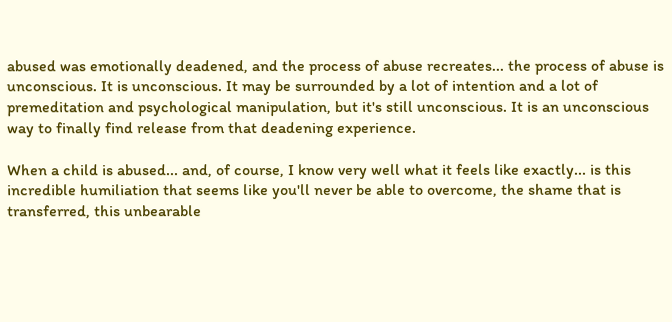abused was emotionally deadened, and the process of abuse recreates... the process of abuse is unconscious. It is unconscious. It may be surrounded by a lot of intention and a lot of premeditation and psychological manipulation, but it's still unconscious. It is an unconscious way to finally find release from that deadening experience.

When a child is abused... and, of course, I know very well what it feels like exactly... is this incredible humiliation that seems like you'll never be able to overcome, the shame that is transferred, this unbearable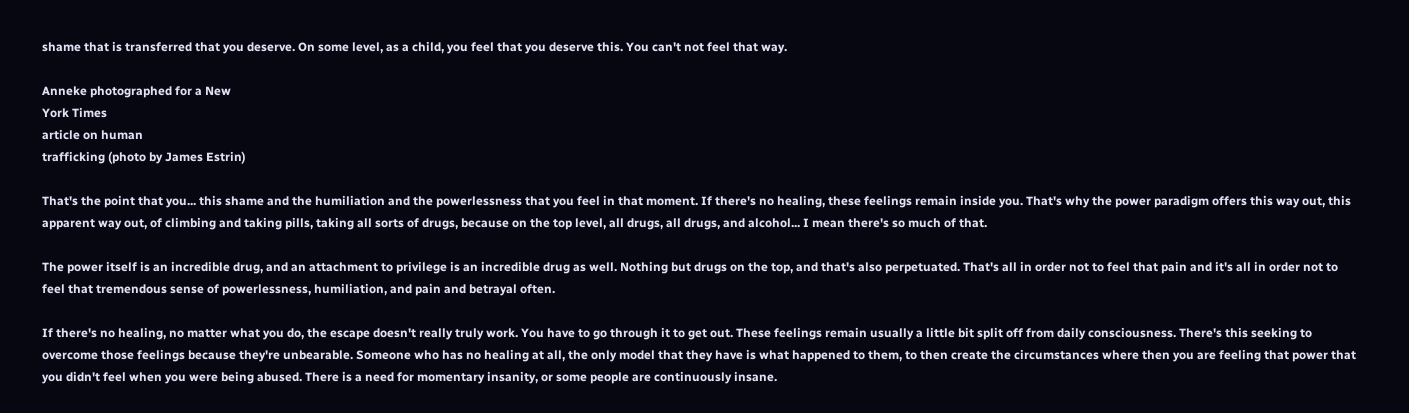shame that is transferred that you deserve. On some level, as a child, you feel that you deserve this. You can't not feel that way.

Anneke photographed for a New
York Times
article on human
trafficking (photo by James Estrin)

That's the point that you... this shame and the humiliation and the powerlessness that you feel in that moment. If there's no healing, these feelings remain inside you. That's why the power paradigm offers this way out, this apparent way out, of climbing and taking pills, taking all sorts of drugs, because on the top level, all drugs, all drugs, and alcohol... I mean there's so much of that.

The power itself is an incredible drug, and an attachment to privilege is an incredible drug as well. Nothing but drugs on the top, and that's also perpetuated. That's all in order not to feel that pain and it's all in order not to feel that tremendous sense of powerlessness, humiliation, and pain and betrayal often.

If there's no healing, no matter what you do, the escape doesn't really truly work. You have to go through it to get out. These feelings remain usually a little bit split off from daily consciousness. There's this seeking to overcome those feelings because they're unbearable. Someone who has no healing at all, the only model that they have is what happened to them, to then create the circumstances where then you are feeling that power that you didn't feel when you were being abused. There is a need for momentary insanity, or some people are continuously insane.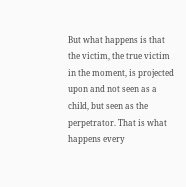But what happens is that the victim, the true victim in the moment, is projected upon and not seen as a child, but seen as the perpetrator. That is what happens every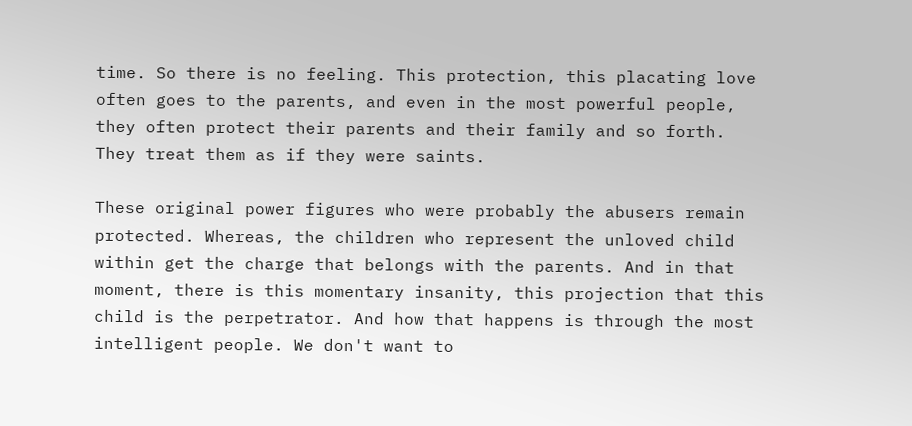time. So there is no feeling. This protection, this placating love often goes to the parents, and even in the most powerful people, they often protect their parents and their family and so forth. They treat them as if they were saints.

These original power figures who were probably the abusers remain protected. Whereas, the children who represent the unloved child within get the charge that belongs with the parents. And in that moment, there is this momentary insanity, this projection that this child is the perpetrator. And how that happens is through the most intelligent people. We don't want to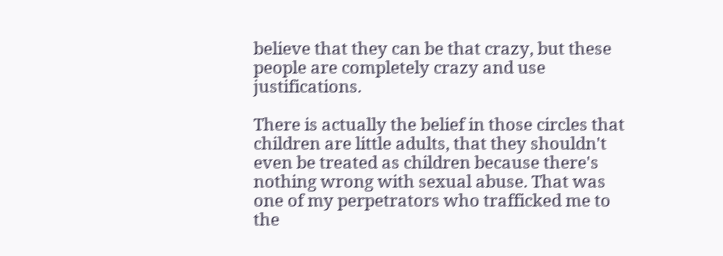believe that they can be that crazy, but these people are completely crazy and use justifications.

There is actually the belief in those circles that children are little adults, that they shouldn't even be treated as children because there's nothing wrong with sexual abuse. That was one of my perpetrators who trafficked me to the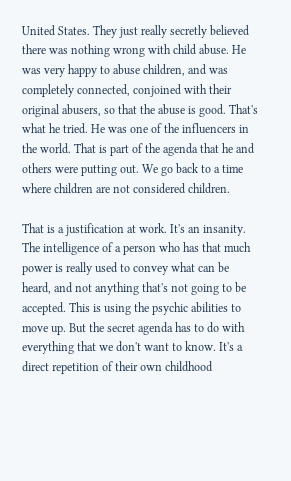United States. They just really secretly believed there was nothing wrong with child abuse. He was very happy to abuse children, and was completely connected, conjoined with their original abusers, so that the abuse is good. That's what he tried. He was one of the influencers in the world. That is part of the agenda that he and others were putting out. We go back to a time where children are not considered children.

That is a justification at work. It's an insanity. The intelligence of a person who has that much power is really used to convey what can be heard, and not anything that's not going to be accepted. This is using the psychic abilities to move up. But the secret agenda has to do with everything that we don't want to know. It's a direct repetition of their own childhood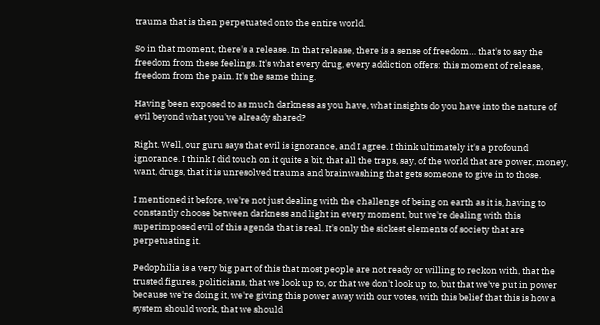trauma that is then perpetuated onto the entire world.

So in that moment, there's a release. In that release, there is a sense of freedom… that's to say the freedom from these feelings. It's what every drug, every addiction offers: this moment of release, freedom from the pain. It's the same thing.

Having been exposed to as much darkness as you have, what insights do you have into the nature of evil beyond what you've already shared?

Right. Well, our guru says that evil is ignorance, and I agree. I think ultimately it's a profound ignorance. I think I did touch on it quite a bit, that all the traps, say, of the world that are power, money, want, drugs, that it is unresolved trauma and brainwashing that gets someone to give in to those.

I mentioned it before, we're not just dealing with the challenge of being on earth as it is, having to constantly choose between darkness and light in every moment, but we're dealing with this superimposed evil of this agenda that is real. It's only the sickest elements of society that are perpetuating it.

Pedophilia is a very big part of this that most people are not ready or willing to reckon with, that the trusted figures, politicians, that we look up to, or that we don't look up to, but that we've put in power because we're doing it, we're giving this power away with our votes, with this belief that this is how a system should work, that we should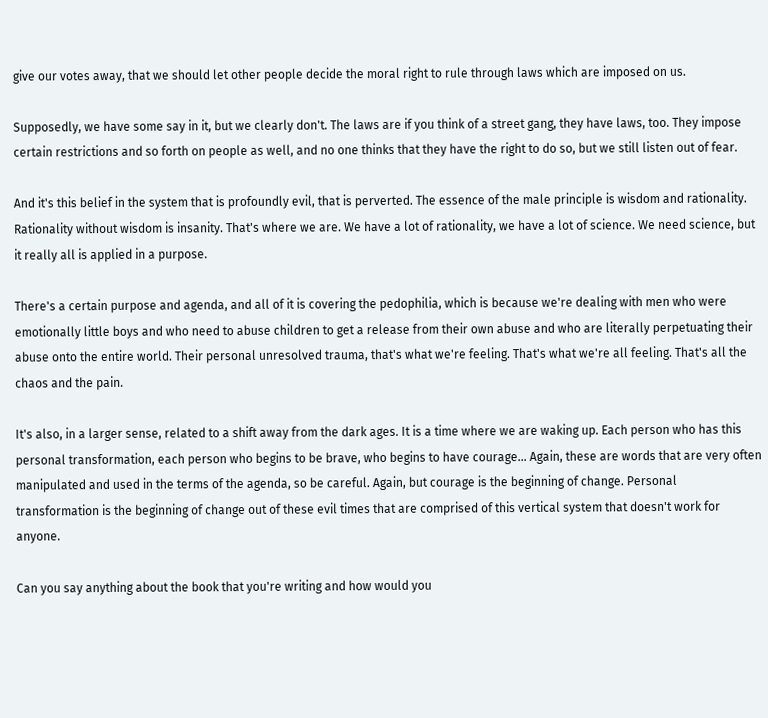give our votes away, that we should let other people decide the moral right to rule through laws which are imposed on us.

Supposedly, we have some say in it, but we clearly don't. The laws are if you think of a street gang, they have laws, too. They impose certain restrictions and so forth on people as well, and no one thinks that they have the right to do so, but we still listen out of fear.

And it's this belief in the system that is profoundly evil, that is perverted. The essence of the male principle is wisdom and rationality. Rationality without wisdom is insanity. That's where we are. We have a lot of rationality, we have a lot of science. We need science, but it really all is applied in a purpose.

There's a certain purpose and agenda, and all of it is covering the pedophilia, which is because we're dealing with men who were emotionally little boys and who need to abuse children to get a release from their own abuse and who are literally perpetuating their abuse onto the entire world. Their personal unresolved trauma, that's what we're feeling. That's what we're all feeling. That's all the chaos and the pain.

It's also, in a larger sense, related to a shift away from the dark ages. It is a time where we are waking up. Each person who has this personal transformation, each person who begins to be brave, who begins to have courage... Again, these are words that are very often manipulated and used in the terms of the agenda, so be careful. Again, but courage is the beginning of change. Personal transformation is the beginning of change out of these evil times that are comprised of this vertical system that doesn't work for anyone.

Can you say anything about the book that you're writing and how would you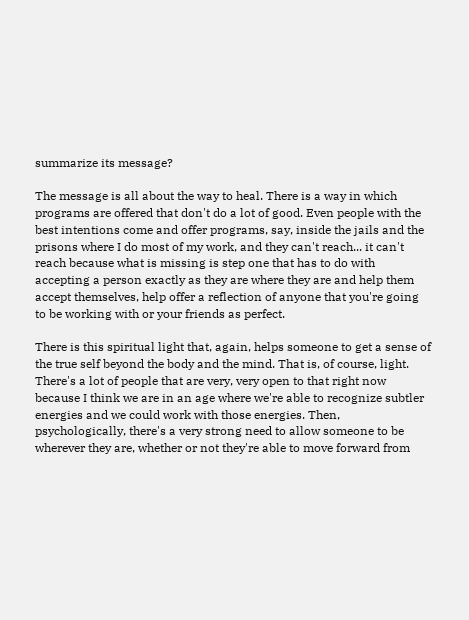summarize its message?

The message is all about the way to heal. There is a way in which programs are offered that don't do a lot of good. Even people with the best intentions come and offer programs, say, inside the jails and the prisons where I do most of my work, and they can't reach... it can't reach because what is missing is step one that has to do with accepting a person exactly as they are where they are and help them accept themselves, help offer a reflection of anyone that you're going to be working with or your friends as perfect.

There is this spiritual light that, again, helps someone to get a sense of the true self beyond the body and the mind. That is, of course, light. There's a lot of people that are very, very open to that right now because I think we are in an age where we're able to recognize subtler energies and we could work with those energies. Then, psychologically, there's a very strong need to allow someone to be wherever they are, whether or not they're able to move forward from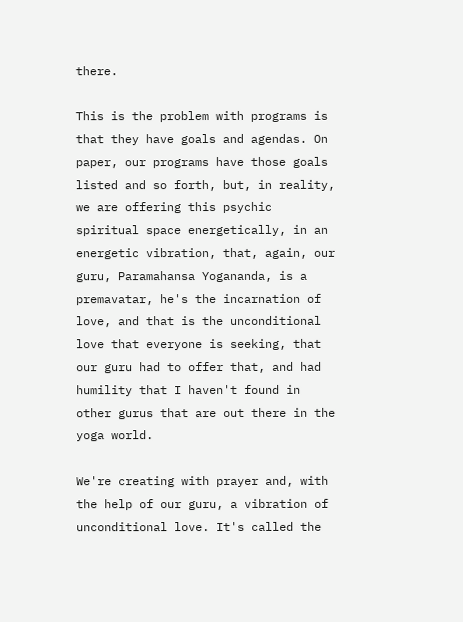there.

This is the problem with programs is that they have goals and agendas. On paper, our programs have those goals listed and so forth, but, in reality, we are offering this psychic spiritual space energetically, in an energetic vibration, that, again, our guru, Paramahansa Yogananda, is a premavatar, he's the incarnation of love, and that is the unconditional love that everyone is seeking, that our guru had to offer that, and had humility that I haven't found in other gurus that are out there in the yoga world.

We're creating with prayer and, with the help of our guru, a vibration of unconditional love. It's called the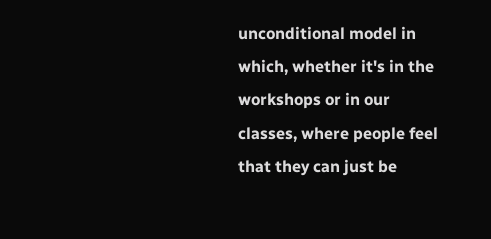unconditional model in which, whether it's in the workshops or in our classes, where people feel that they can just be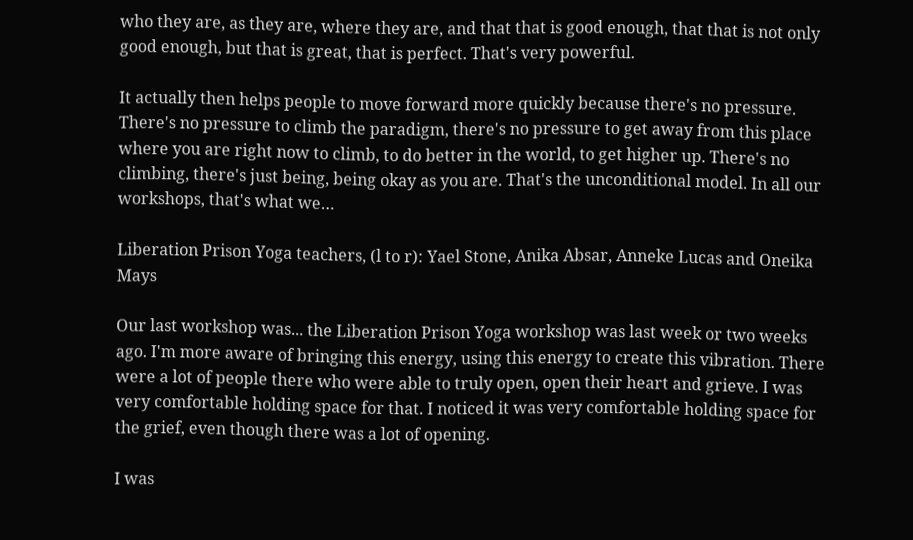who they are, as they are, where they are, and that that is good enough, that that is not only good enough, but that is great, that is perfect. That's very powerful.

It actually then helps people to move forward more quickly because there's no pressure. There's no pressure to climb the paradigm, there's no pressure to get away from this place where you are right now to climb, to do better in the world, to get higher up. There's no climbing, there's just being, being okay as you are. That's the unconditional model. In all our workshops, that's what we…

Liberation Prison Yoga teachers, (l to r): Yael Stone, Anika Absar, Anneke Lucas and Oneika Mays

Our last workshop was... the Liberation Prison Yoga workshop was last week or two weeks ago. I'm more aware of bringing this energy, using this energy to create this vibration. There were a lot of people there who were able to truly open, open their heart and grieve. I was very comfortable holding space for that. I noticed it was very comfortable holding space for the grief, even though there was a lot of opening.

I was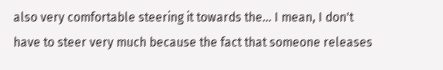also very comfortable steering it towards the... I mean, I don't have to steer very much because the fact that someone releases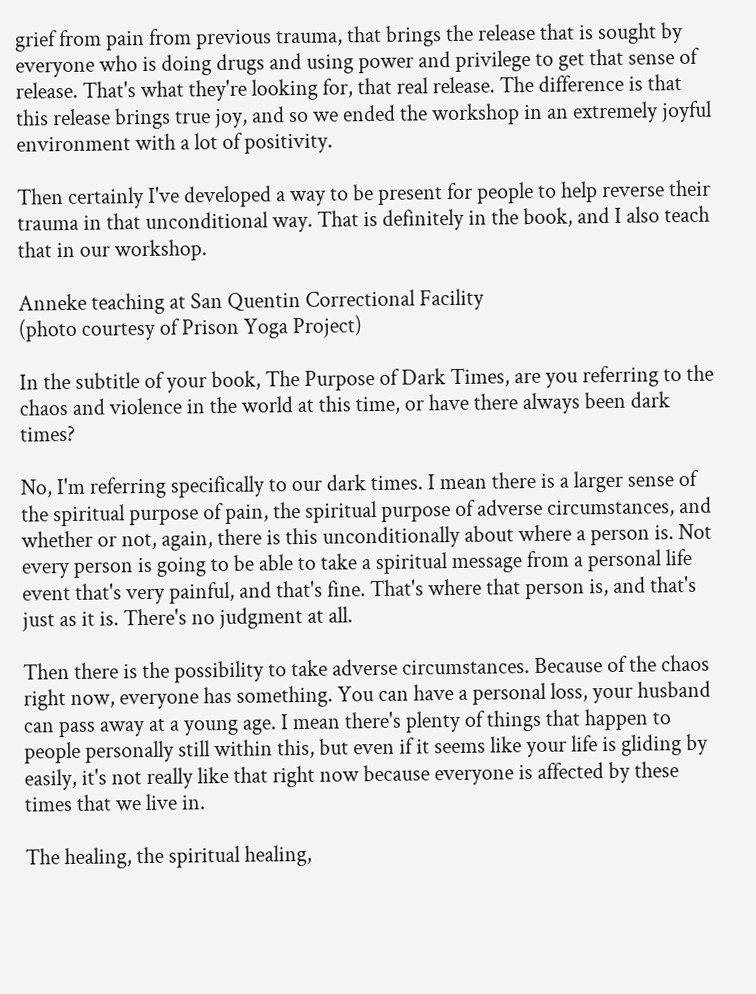grief from pain from previous trauma, that brings the release that is sought by everyone who is doing drugs and using power and privilege to get that sense of release. That's what they're looking for, that real release. The difference is that this release brings true joy, and so we ended the workshop in an extremely joyful environment with a lot of positivity.

Then certainly I've developed a way to be present for people to help reverse their trauma in that unconditional way. That is definitely in the book, and I also teach that in our workshop.

Anneke teaching at San Quentin Correctional Facility
(photo courtesy of Prison Yoga Project)

In the subtitle of your book, The Purpose of Dark Times, are you referring to the chaos and violence in the world at this time, or have there always been dark times?

No, I'm referring specifically to our dark times. I mean there is a larger sense of the spiritual purpose of pain, the spiritual purpose of adverse circumstances, and whether or not, again, there is this unconditionally about where a person is. Not every person is going to be able to take a spiritual message from a personal life event that's very painful, and that's fine. That's where that person is, and that's just as it is. There's no judgment at all.

Then there is the possibility to take adverse circumstances. Because of the chaos right now, everyone has something. You can have a personal loss, your husband can pass away at a young age. I mean there's plenty of things that happen to people personally still within this, but even if it seems like your life is gliding by easily, it's not really like that right now because everyone is affected by these times that we live in.

The healing, the spiritual healing,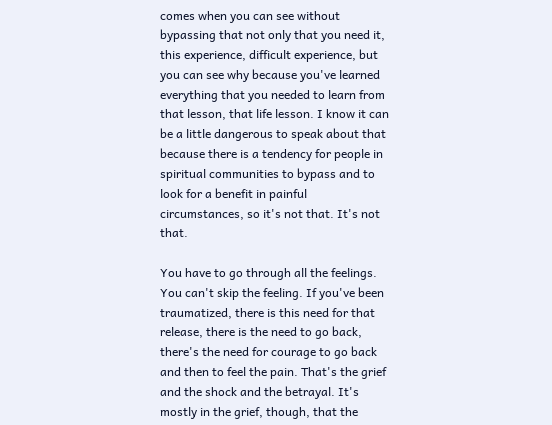comes when you can see without bypassing that not only that you need it, this experience, difficult experience, but you can see why because you've learned everything that you needed to learn from that lesson, that life lesson. I know it can be a little dangerous to speak about that because there is a tendency for people in spiritual communities to bypass and to look for a benefit in painful circumstances, so it's not that. It's not that.

You have to go through all the feelings. You can't skip the feeling. If you've been traumatized, there is this need for that release, there is the need to go back, there's the need for courage to go back and then to feel the pain. That's the grief and the shock and the betrayal. It's mostly in the grief, though, that the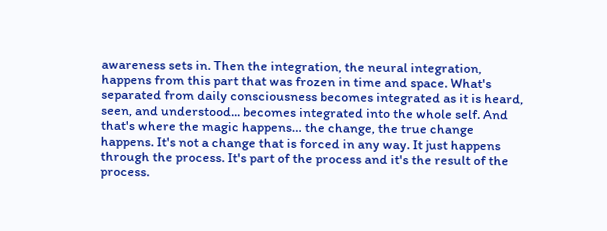awareness sets in. Then the integration, the neural integration, happens from this part that was frozen in time and space. What's separated from daily consciousness becomes integrated as it is heard, seen, and understood... becomes integrated into the whole self. And that's where the magic happens… the change, the true change happens. It's not a change that is forced in any way. It just happens through the process. It's part of the process and it's the result of the process.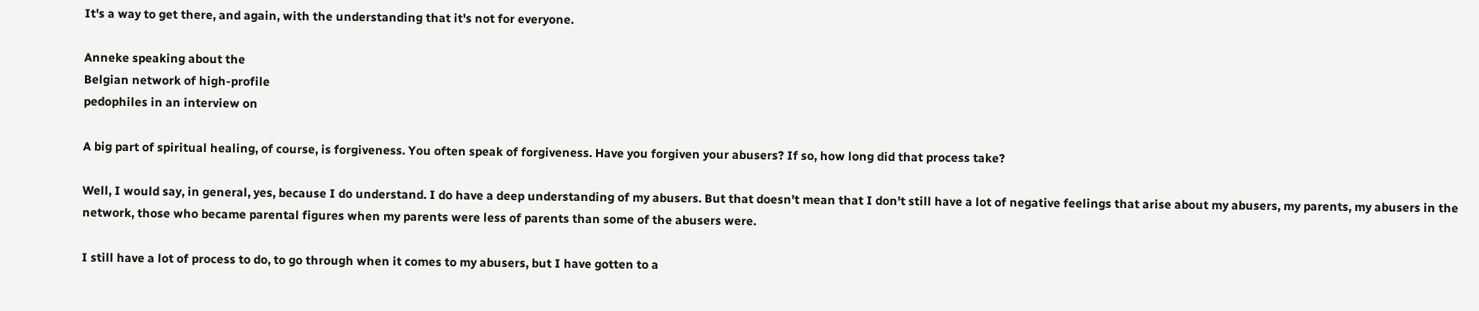It's a way to get there, and again, with the understanding that it's not for everyone.

Anneke speaking about the
Belgian network of high-profile
pedophiles in an interview on

A big part of spiritual healing, of course, is forgiveness. You often speak of forgiveness. Have you forgiven your abusers? If so, how long did that process take?

Well, I would say, in general, yes, because I do understand. I do have a deep understanding of my abusers. But that doesn't mean that I don't still have a lot of negative feelings that arise about my abusers, my parents, my abusers in the network, those who became parental figures when my parents were less of parents than some of the abusers were.

I still have a lot of process to do, to go through when it comes to my abusers, but I have gotten to a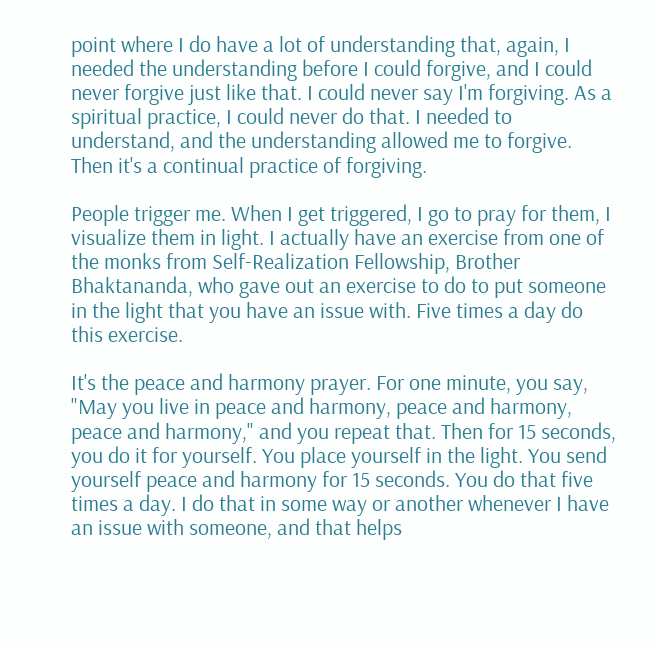point where I do have a lot of understanding that, again, I needed the understanding before I could forgive, and I could never forgive just like that. I could never say I'm forgiving. As a spiritual practice, I could never do that. I needed to understand, and the understanding allowed me to forgive. Then it's a continual practice of forgiving.

People trigger me. When I get triggered, I go to pray for them, I visualize them in light. I actually have an exercise from one of the monks from Self-Realization Fellowship, Brother Bhaktananda, who gave out an exercise to do to put someone in the light that you have an issue with. Five times a day do this exercise.

It's the peace and harmony prayer. For one minute, you say, "May you live in peace and harmony, peace and harmony, peace and harmony," and you repeat that. Then for 15 seconds, you do it for yourself. You place yourself in the light. You send yourself peace and harmony for 15 seconds. You do that five times a day. I do that in some way or another whenever I have an issue with someone, and that helps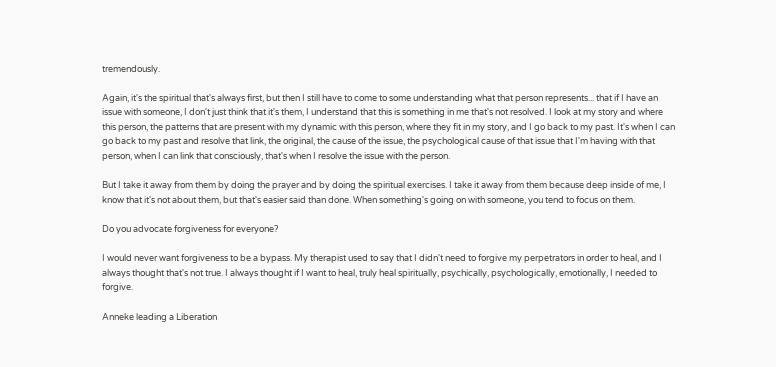tremendously.

Again, it's the spiritual that's always first, but then I still have to come to some understanding what that person represents... that if I have an issue with someone, I don't just think that it's them, I understand that this is something in me that's not resolved. I look at my story and where this person, the patterns that are present with my dynamic with this person, where they fit in my story, and I go back to my past. It's when I can go back to my past and resolve that link, the original, the cause of the issue, the psychological cause of that issue that I'm having with that person, when I can link that consciously, that's when I resolve the issue with the person.

But I take it away from them by doing the prayer and by doing the spiritual exercises. I take it away from them because deep inside of me, I know that it's not about them, but that's easier said than done. When something's going on with someone, you tend to focus on them.

Do you advocate forgiveness for everyone?

I would never want forgiveness to be a bypass. My therapist used to say that I didn't need to forgive my perpetrators in order to heal, and I always thought that's not true. I always thought if I want to heal, truly heal spiritually, psychically, psychologically, emotionally, I needed to forgive.

Anneke leading a Liberation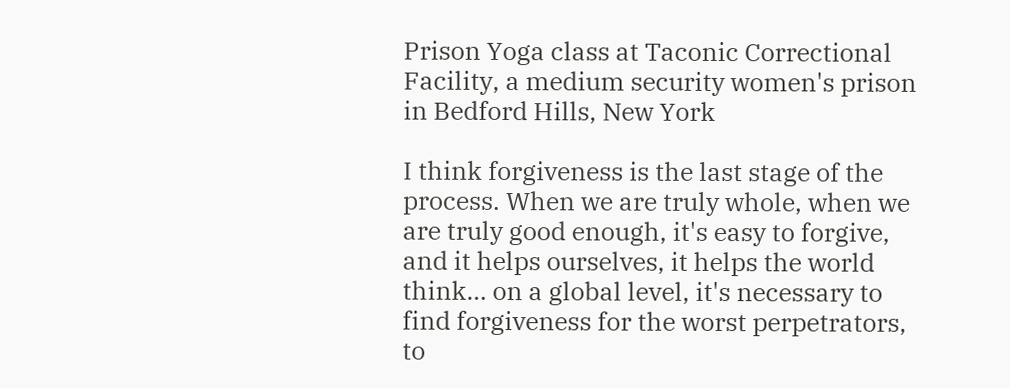Prison Yoga class at Taconic Correctional Facility, a medium security women's prison in Bedford Hills, New York

I think forgiveness is the last stage of the process. When we are truly whole, when we are truly good enough, it's easy to forgive, and it helps ourselves, it helps the world think… on a global level, it's necessary to find forgiveness for the worst perpetrators, to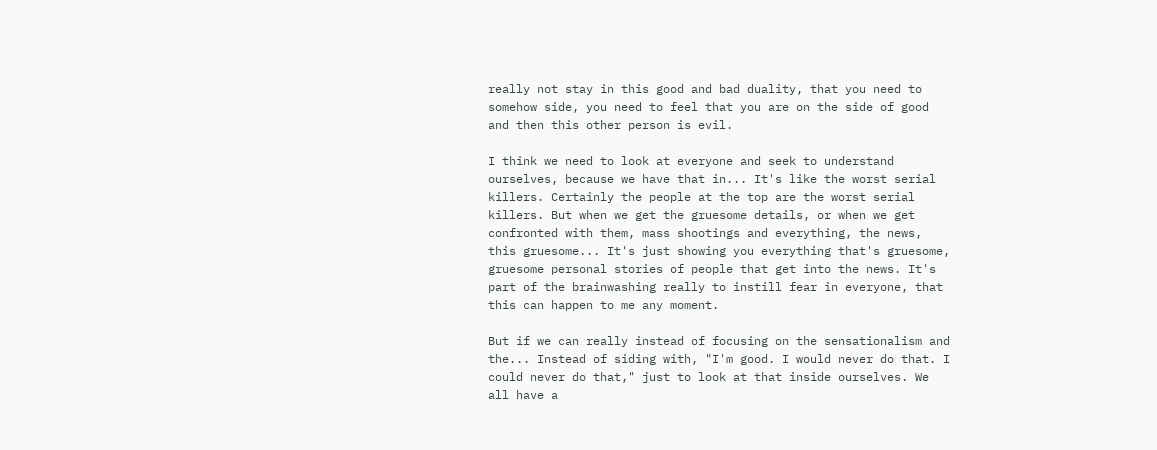really not stay in this good and bad duality, that you need to somehow side, you need to feel that you are on the side of good and then this other person is evil.

I think we need to look at everyone and seek to understand ourselves, because we have that in... It's like the worst serial killers. Certainly the people at the top are the worst serial killers. But when we get the gruesome details, or when we get confronted with them, mass shootings and everything, the news, this gruesome... It's just showing you everything that's gruesome, gruesome personal stories of people that get into the news. It's part of the brainwashing really to instill fear in everyone, that this can happen to me any moment.

But if we can really instead of focusing on the sensationalism and the... Instead of siding with, "I'm good. I would never do that. I could never do that," just to look at that inside ourselves. We all have a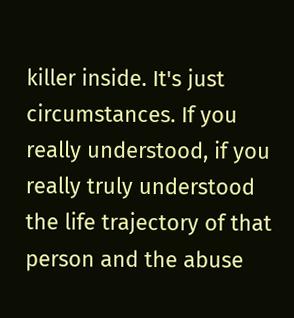killer inside. It's just circumstances. If you really understood, if you really truly understood the life trajectory of that person and the abuse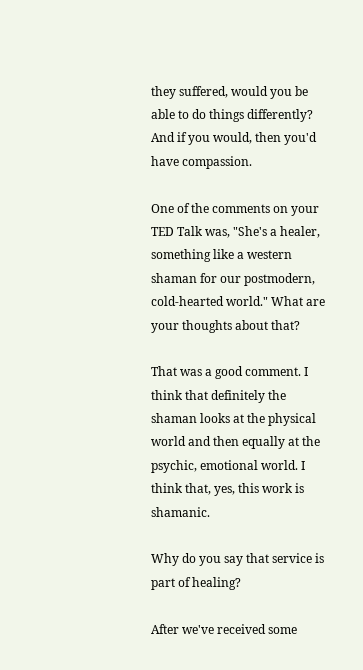they suffered, would you be able to do things differently? And if you would, then you'd have compassion.

One of the comments on your TED Talk was, "She's a healer, something like a western shaman for our postmodern, cold-hearted world." What are your thoughts about that?

That was a good comment. I think that definitely the shaman looks at the physical world and then equally at the psychic, emotional world. I think that, yes, this work is shamanic.

Why do you say that service is part of healing?

After we've received some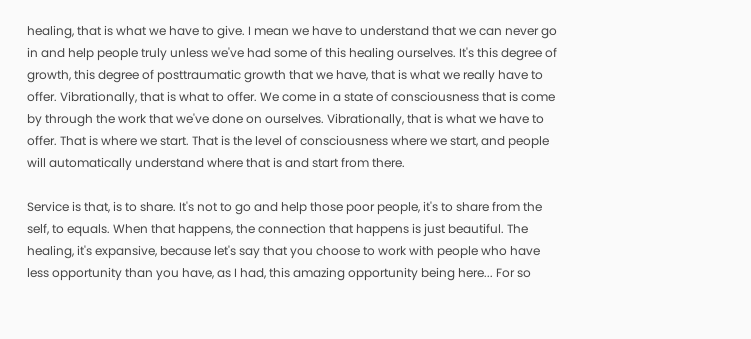healing, that is what we have to give. I mean we have to understand that we can never go in and help people truly unless we've had some of this healing ourselves. It's this degree of growth, this degree of posttraumatic growth that we have, that is what we really have to offer. Vibrationally, that is what to offer. We come in a state of consciousness that is come by through the work that we've done on ourselves. Vibrationally, that is what we have to offer. That is where we start. That is the level of consciousness where we start, and people will automatically understand where that is and start from there.

Service is that, is to share. It's not to go and help those poor people, it's to share from the self, to equals. When that happens, the connection that happens is just beautiful. The healing, it's expansive, because let's say that you choose to work with people who have less opportunity than you have, as I had, this amazing opportunity being here... For so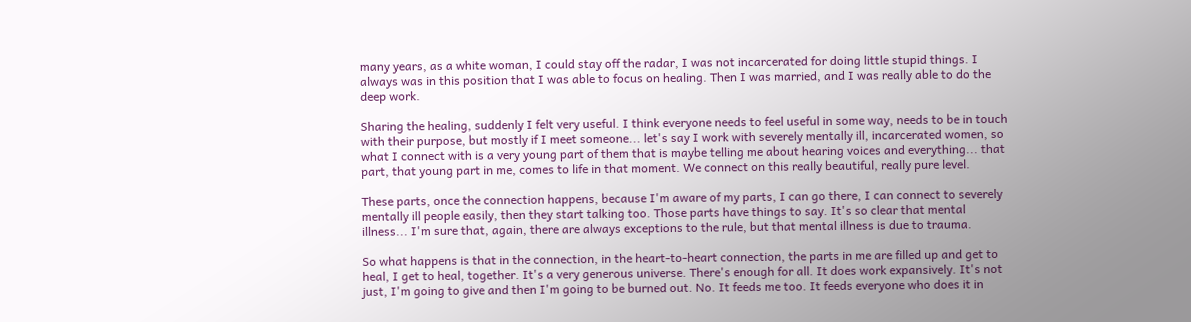many years, as a white woman, I could stay off the radar, I was not incarcerated for doing little stupid things. I always was in this position that I was able to focus on healing. Then I was married, and I was really able to do the deep work.

Sharing the healing, suddenly I felt very useful. I think everyone needs to feel useful in some way, needs to be in touch with their purpose, but mostly if I meet someone... let's say I work with severely mentally ill, incarcerated women, so what I connect with is a very young part of them that is maybe telling me about hearing voices and everything... that part, that young part in me, comes to life in that moment. We connect on this really beautiful, really pure level.

These parts, once the connection happens, because I'm aware of my parts, I can go there, I can connect to severely mentally ill people easily, then they start talking too. Those parts have things to say. It's so clear that mental illness... I'm sure that, again, there are always exceptions to the rule, but that mental illness is due to trauma.

So what happens is that in the connection, in the heart-to-heart connection, the parts in me are filled up and get to heal, I get to heal, together. It's a very generous universe. There's enough for all. It does work expansively. It's not just, I'm going to give and then I'm going to be burned out. No. It feeds me too. It feeds everyone who does it in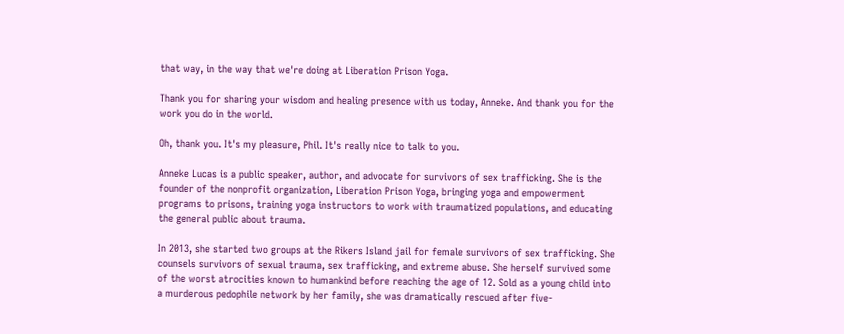that way, in the way that we're doing at Liberation Prison Yoga.

Thank you for sharing your wisdom and healing presence with us today, Anneke. And thank you for the work you do in the world.

Oh, thank you. It's my pleasure, Phil. It's really nice to talk to you.

Anneke Lucas is a public speaker, author, and advocate for survivors of sex trafficking. She is the founder of the nonprofit organization, Liberation Prison Yoga, bringing yoga and empowerment programs to prisons, training yoga instructors to work with traumatized populations, and educating the general public about trauma.

In 2013, she started two groups at the Rikers Island jail for female survivors of sex trafficking. She counsels survivors of sexual trauma, sex trafficking, and extreme abuse. She herself survived some of the worst atrocities known to humankind before reaching the age of 12. Sold as a young child into a murderous pedophile network by her family, she was dramatically rescued after five-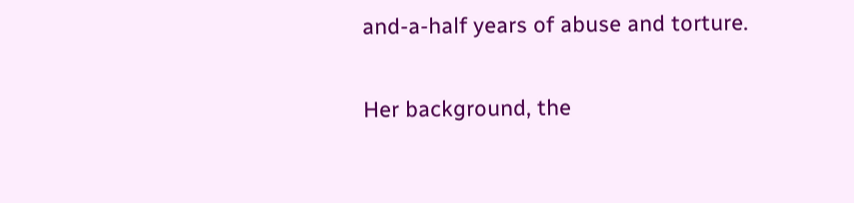and-a-half years of abuse and torture.

Her background, the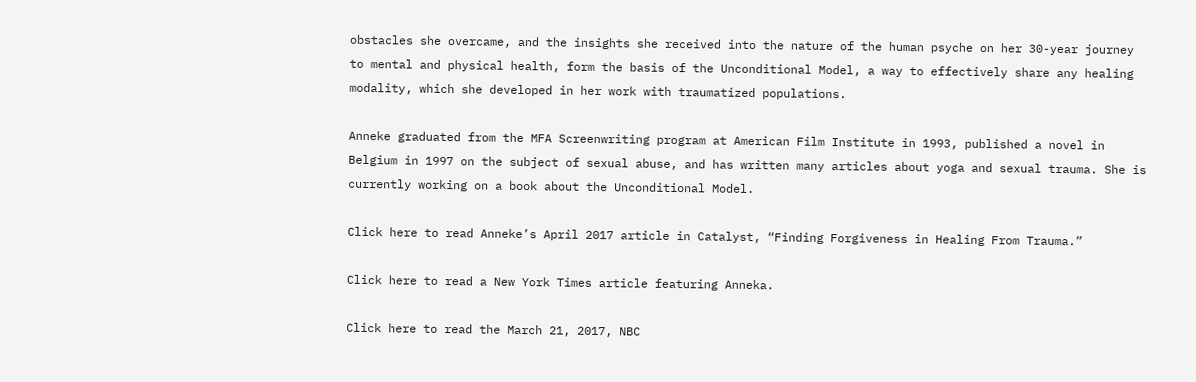obstacles she overcame, and the insights she received into the nature of the human psyche on her 30-year journey to mental and physical health, form the basis of the Unconditional Model, a way to effectively share any healing modality, which she developed in her work with traumatized populations.

Anneke graduated from the MFA Screenwriting program at American Film Institute in 1993, published a novel in Belgium in 1997 on the subject of sexual abuse, and has written many articles about yoga and sexual trauma. She is currently working on a book about the Unconditional Model.

Click here to read Anneke’s April 2017 article in Catalyst, “Finding Forgiveness in Healing From Trauma.”

Click here to read a New York Times article featuring Anneka.

Click here to read the March 21, 2017, NBC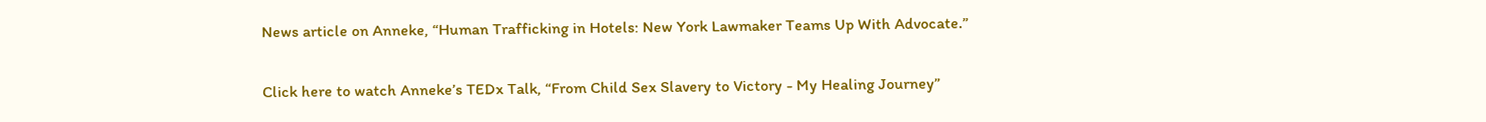News article on Anneke, “Human Trafficking in Hotels: New York Lawmaker Teams Up With Advocate.”

Click here to watch Anneke’s TEDx Talk, “From Child Sex Slavery to Victory - My Healing Journey”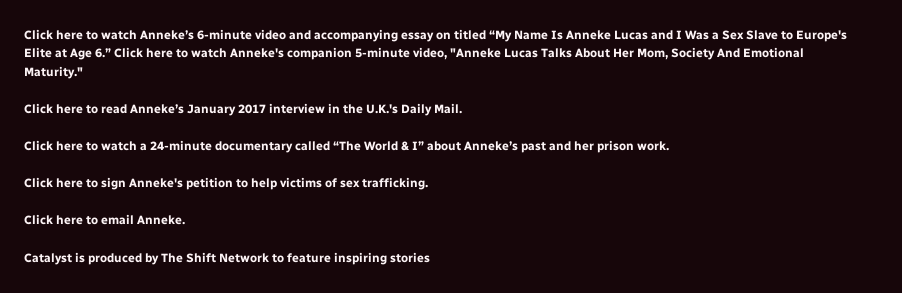Click here to watch Anneke’s 6-minute video and accompanying essay on titled “My Name Is Anneke Lucas and I Was a Sex Slave to Europe's Elite at Age 6.” Click here to watch Anneke's companion 5-minute video, "Anneke Lucas Talks About Her Mom, Society And Emotional Maturity."

Click here to read Anneke’s January 2017 interview in the U.K.'s Daily Mail.

Click here to watch a 24-minute documentary called “The World & I” about Anneke’s past and her prison work.

Click here to sign Anneke's petition to help victims of sex trafficking.

Click here to email Anneke.

Catalyst is produced by The Shift Network to feature inspiring stories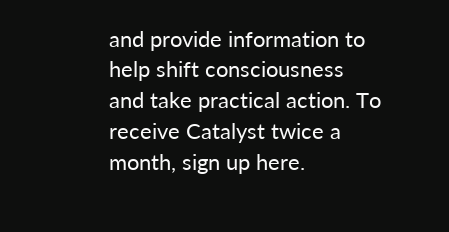and provide information to help shift consciousness and take practical action. To receive Catalyst twice a month, sign up here.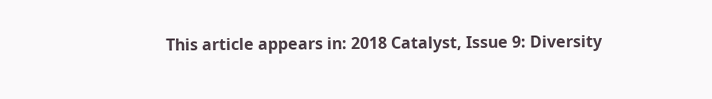This article appears in: 2018 Catalyst, Issue 9: Diversity